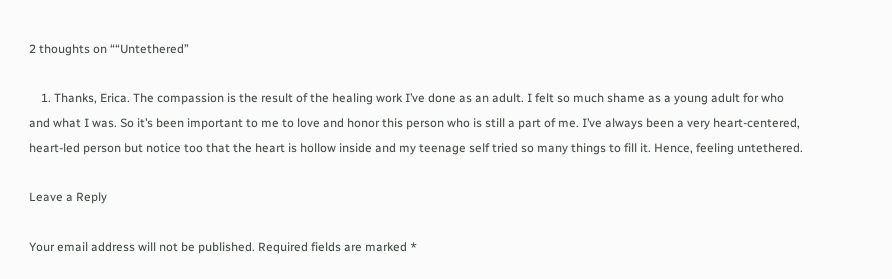2 thoughts on ““Untethered”

    1. Thanks, Erica. The compassion is the result of the healing work I’ve done as an adult. I felt so much shame as a young adult for who and what I was. So it’s been important to me to love and honor this person who is still a part of me. I’ve always been a very heart-centered, heart-led person but notice too that the heart is hollow inside and my teenage self tried so many things to fill it. Hence, feeling untethered.

Leave a Reply

Your email address will not be published. Required fields are marked *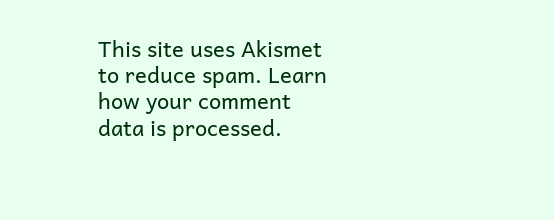This site uses Akismet to reduce spam. Learn how your comment data is processed.